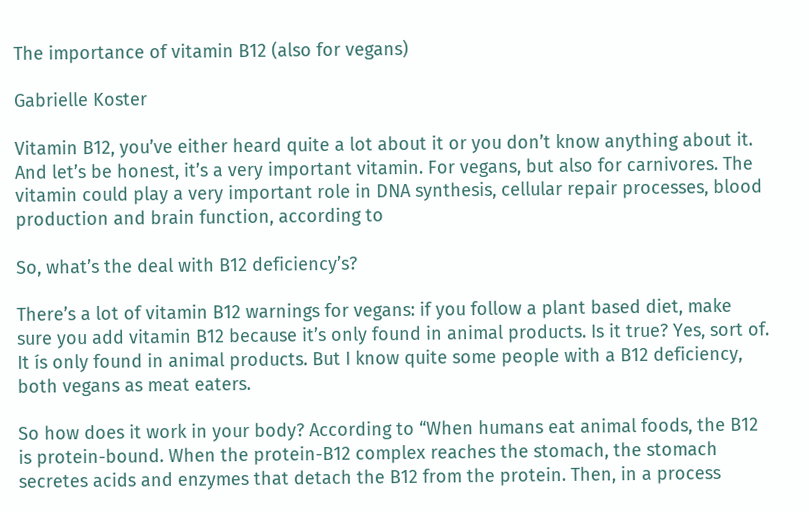The importance of vitamin B12 (also for vegans)

Gabrielle Koster

Vitamin B12, you’ve either heard quite a lot about it or you don’t know anything about it. And let’s be honest, it’s a very important vitamin. For vegans, but also for carnivores. The vitamin could play a very important role in DNA synthesis, cellular repair processes, blood production and brain function, according to

So, what’s the deal with B12 deficiency’s?

There’s a lot of vitamin B12 warnings for vegans: if you follow a plant based diet, make sure you add vitamin B12 because it’s only found in animal products. Is it true? Yes, sort of.  It ís only found in animal products. But I know quite some people with a B12 deficiency, both vegans as meat eaters.

So how does it work in your body? According to “When humans eat animal foods, the B12 is protein-bound. When the protein-B12 complex reaches the stomach, the stomach secretes acids and enzymes that detach the B12 from the protein. Then, in a process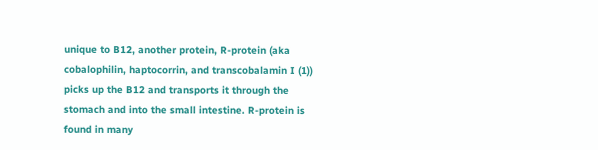unique to B12, another protein, R-protein (aka cobalophilin, haptocorrin, and transcobalamin I (1)) picks up the B12 and transports it through the stomach and into the small intestine. R-protein is found in many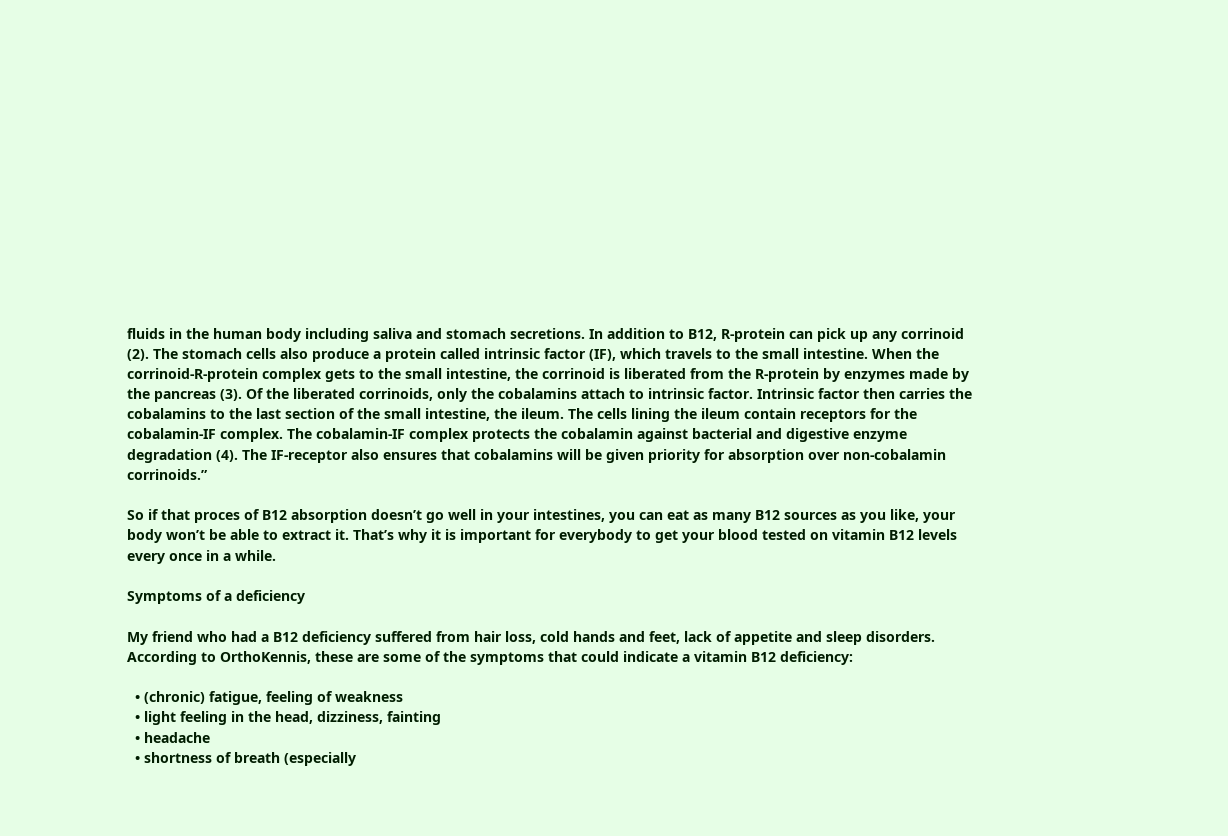fluids in the human body including saliva and stomach secretions. In addition to B12, R-protein can pick up any corrinoid (2). The stomach cells also produce a protein called intrinsic factor (IF), which travels to the small intestine. When the corrinoid-R-protein complex gets to the small intestine, the corrinoid is liberated from the R-protein by enzymes made by the pancreas (3). Of the liberated corrinoids, only the cobalamins attach to intrinsic factor. Intrinsic factor then carries the cobalamins to the last section of the small intestine, the ileum. The cells lining the ileum contain receptors for the cobalamin-IF complex. The cobalamin-IF complex protects the cobalamin against bacterial and digestive enzyme degradation (4). The IF-receptor also ensures that cobalamins will be given priority for absorption over non-cobalamin corrinoids.”

So if that proces of B12 absorption doesn’t go well in your intestines, you can eat as many B12 sources as you like, your body won’t be able to extract it. That’s why it is important for everybody to get your blood tested on vitamin B12 levels every once in a while.

Symptoms of a deficiency

My friend who had a B12 deficiency suffered from hair loss, cold hands and feet, lack of appetite and sleep disorders. According to OrthoKennis, these are some of the symptoms that could indicate a vitamin B12 deficiency:

  • (chronic) fatigue, feeling of weakness
  • light feeling in the head, dizziness, fainting
  • headache
  • shortness of breath (especially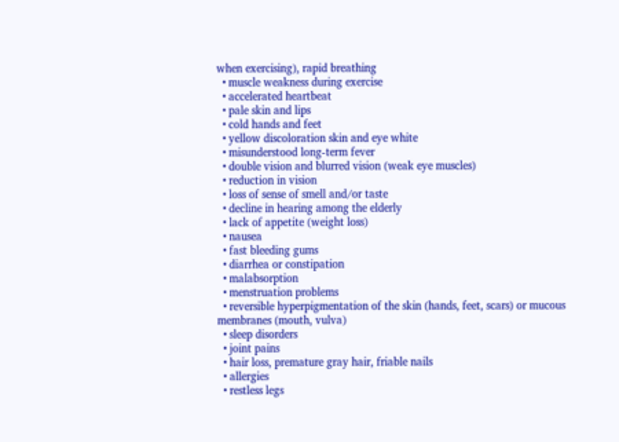when exercising), rapid breathing
  • muscle weakness during exercise
  • accelerated heartbeat
  • pale skin and lips
  • cold hands and feet
  • yellow discoloration skin and eye white
  • misunderstood long-term fever
  • double vision and blurred vision (weak eye muscles)
  • reduction in vision
  • loss of sense of smell and/or taste
  • decline in hearing among the elderly
  • lack of appetite (weight loss)
  • nausea
  • fast bleeding gums
  • diarrhea or constipation
  • malabsorption
  • menstruation problems
  • reversible hyperpigmentation of the skin (hands, feet, scars) or mucous membranes (mouth, vulva)
  • sleep disorders
  • joint pains
  • hair loss, premature gray hair, friable nails
  • allergies
  • restless legs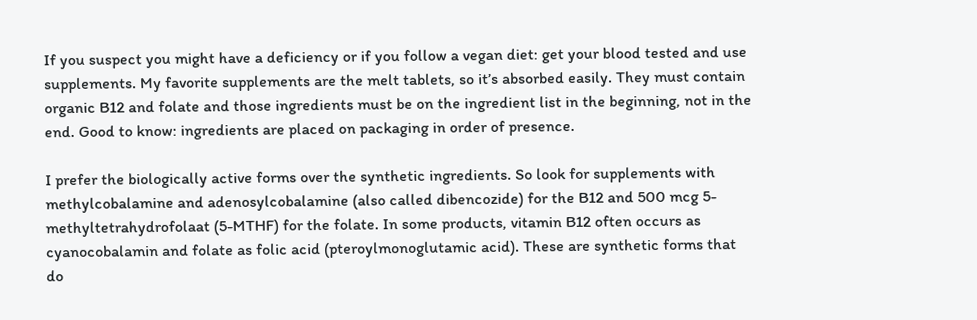If you suspect you might have a deficiency or if you follow a vegan diet: get your blood tested and use supplements. My favorite supplements are the melt tablets, so it’s absorbed easily. They must contain organic B12 and folate and those ingredients must be on the ingredient list in the beginning, not in the end. Good to know: ingredients are placed on packaging in order of presence.

I prefer the biologically active forms over the synthetic ingredients. So look for supplements with methylcobalamine and adenosylcobalamine (also called dibencozide) for the B12 and 500 mcg 5-methyltetrahydrofolaat (5-MTHF) for the folate. In some products, vitamin B12 often occurs as cyanocobalamin and folate as folic acid (pteroylmonoglutamic acid). These are synthetic forms that do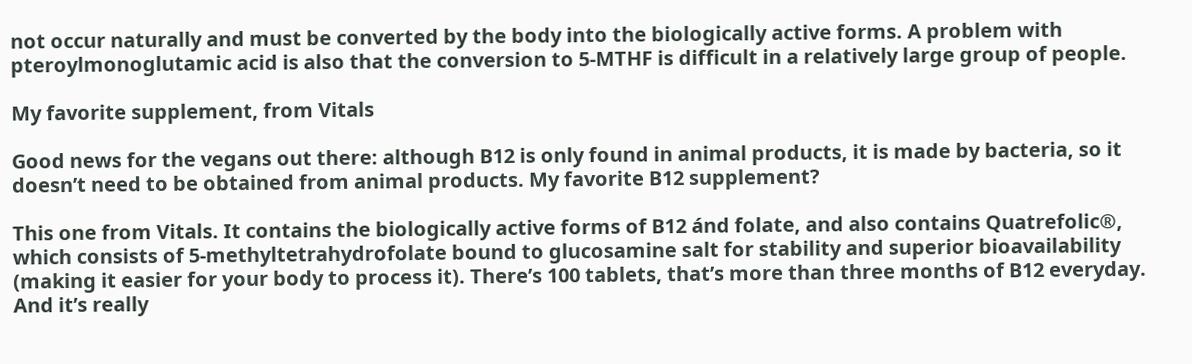not occur naturally and must be converted by the body into the biologically active forms. A problem with pteroylmonoglutamic acid is also that the conversion to 5-MTHF is difficult in a relatively large group of people.

My favorite supplement, from Vitals

Good news for the vegans out there: although B12 is only found in animal products, it is made by bacteria, so it doesn’t need to be obtained from animal products. My favorite B12 supplement?

This one from Vitals. It contains the biologically active forms of B12 ánd folate, and also contains Quatrefolic®, which consists of 5-methyltetrahydrofolate bound to glucosamine salt for stability and superior bioavailability (making it easier for your body to process it). There’s 100 tablets, that’s more than three months of B12 everyday. And it’s really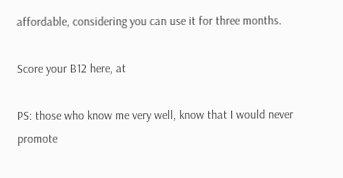affordable, considering you can use it for three months.

Score your B12 here, at

PS: those who know me very well, know that I would never promote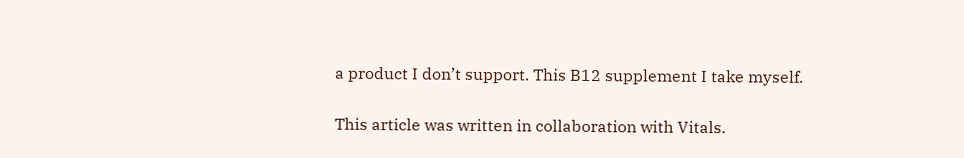a product I don’t support. This B12 supplement I take myself.

This article was written in collaboration with Vitals.